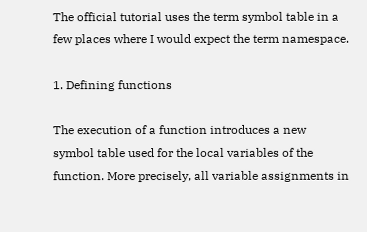The official tutorial uses the term symbol table in a few places where I would expect the term namespace.

1. Defining functions

The execution of a function introduces a new symbol table used for the local variables of the function. More precisely, all variable assignments in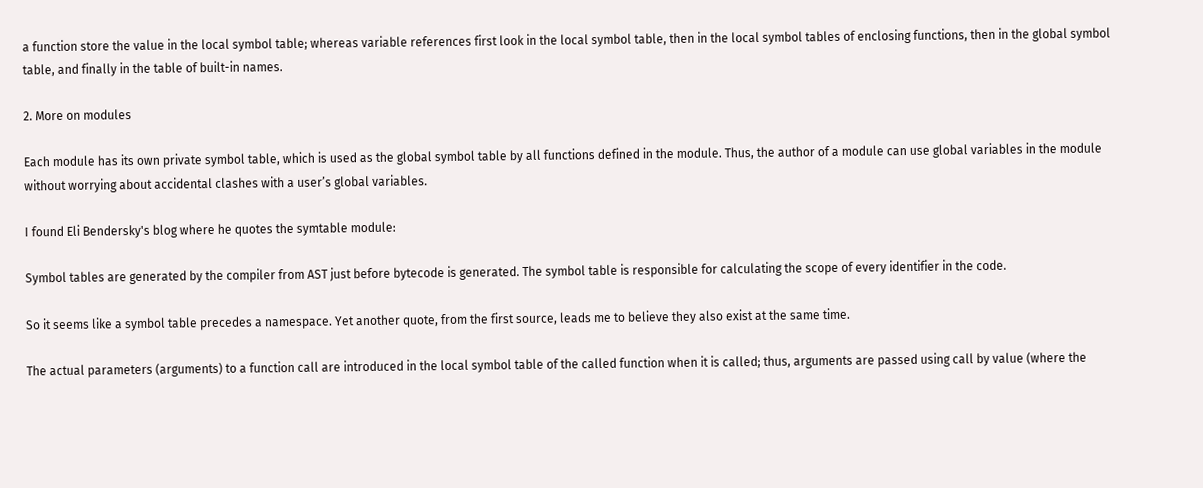a function store the value in the local symbol table; whereas variable references first look in the local symbol table, then in the local symbol tables of enclosing functions, then in the global symbol table, and finally in the table of built-in names.

2. More on modules

Each module has its own private symbol table, which is used as the global symbol table by all functions defined in the module. Thus, the author of a module can use global variables in the module without worrying about accidental clashes with a user’s global variables.

I found Eli Bendersky's blog where he quotes the symtable module:

Symbol tables are generated by the compiler from AST just before bytecode is generated. The symbol table is responsible for calculating the scope of every identifier in the code.

So it seems like a symbol table precedes a namespace. Yet another quote, from the first source, leads me to believe they also exist at the same time.

The actual parameters (arguments) to a function call are introduced in the local symbol table of the called function when it is called; thus, arguments are passed using call by value (where the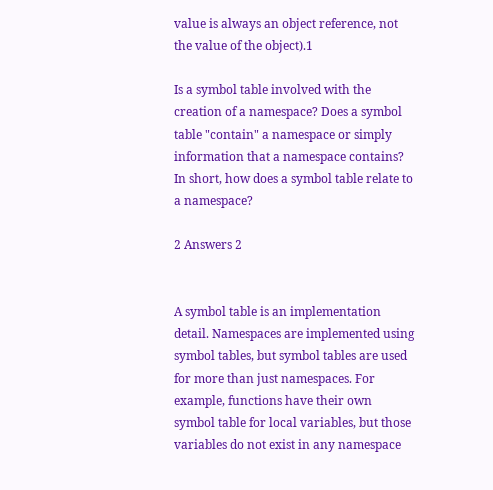value is always an object reference, not the value of the object).1

Is a symbol table involved with the creation of a namespace? Does a symbol table "contain" a namespace or simply information that a namespace contains? In short, how does a symbol table relate to a namespace?

2 Answers 2


A symbol table is an implementation detail. Namespaces are implemented using symbol tables, but symbol tables are used for more than just namespaces. For example, functions have their own symbol table for local variables, but those variables do not exist in any namespace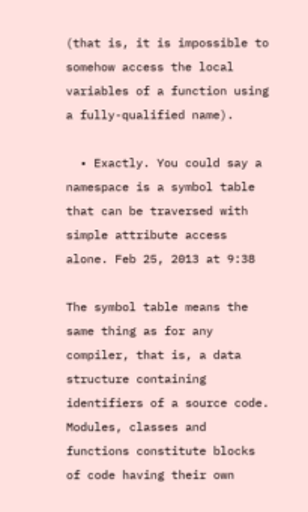(that is, it is impossible to somehow access the local variables of a function using a fully-qualified name).

  • Exactly. You could say a namespace is a symbol table that can be traversed with simple attribute access alone. Feb 25, 2013 at 9:38

The symbol table means the same thing as for any compiler, that is, a data structure containing identifiers of a source code.
Modules, classes and functions constitute blocks of code having their own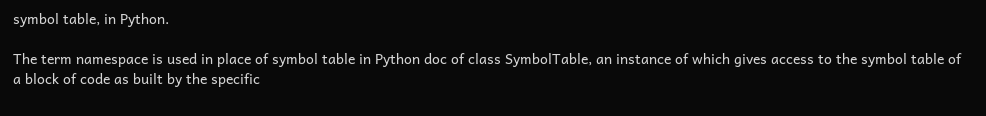symbol table, in Python.

The term namespace is used in place of symbol table in Python doc of class SymbolTable, an instance of which gives access to the symbol table of a block of code as built by the specific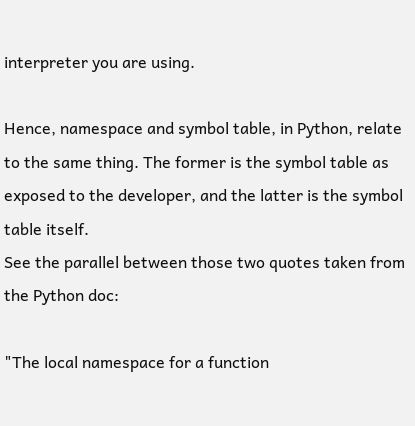interpreter you are using.

Hence, namespace and symbol table, in Python, relate to the same thing. The former is the symbol table as exposed to the developer, and the latter is the symbol table itself.
See the parallel between those two quotes taken from the Python doc:

"The local namespace for a function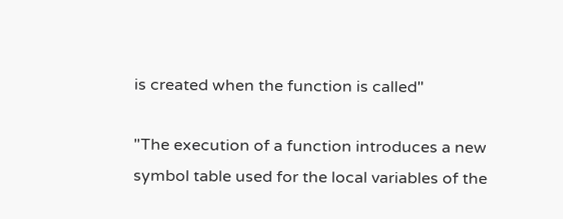is created when the function is called"

"The execution of a function introduces a new symbol table used for the local variables of the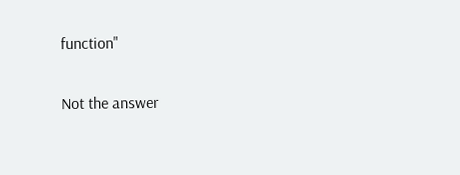function"

Not the answer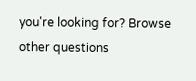you're looking for? Browse other questions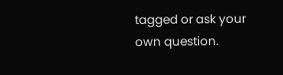tagged or ask your own question.